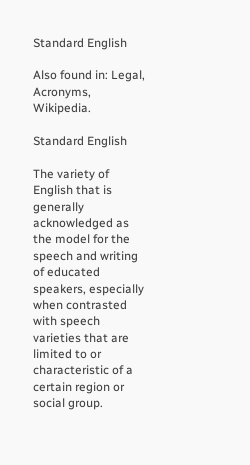Standard English

Also found in: Legal, Acronyms, Wikipedia.

Standard English

The variety of English that is generally acknowledged as the model for the speech and writing of educated speakers, especially when contrasted with speech varieties that are limited to or characteristic of a certain region or social group.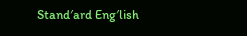Stand′ard Eng′lish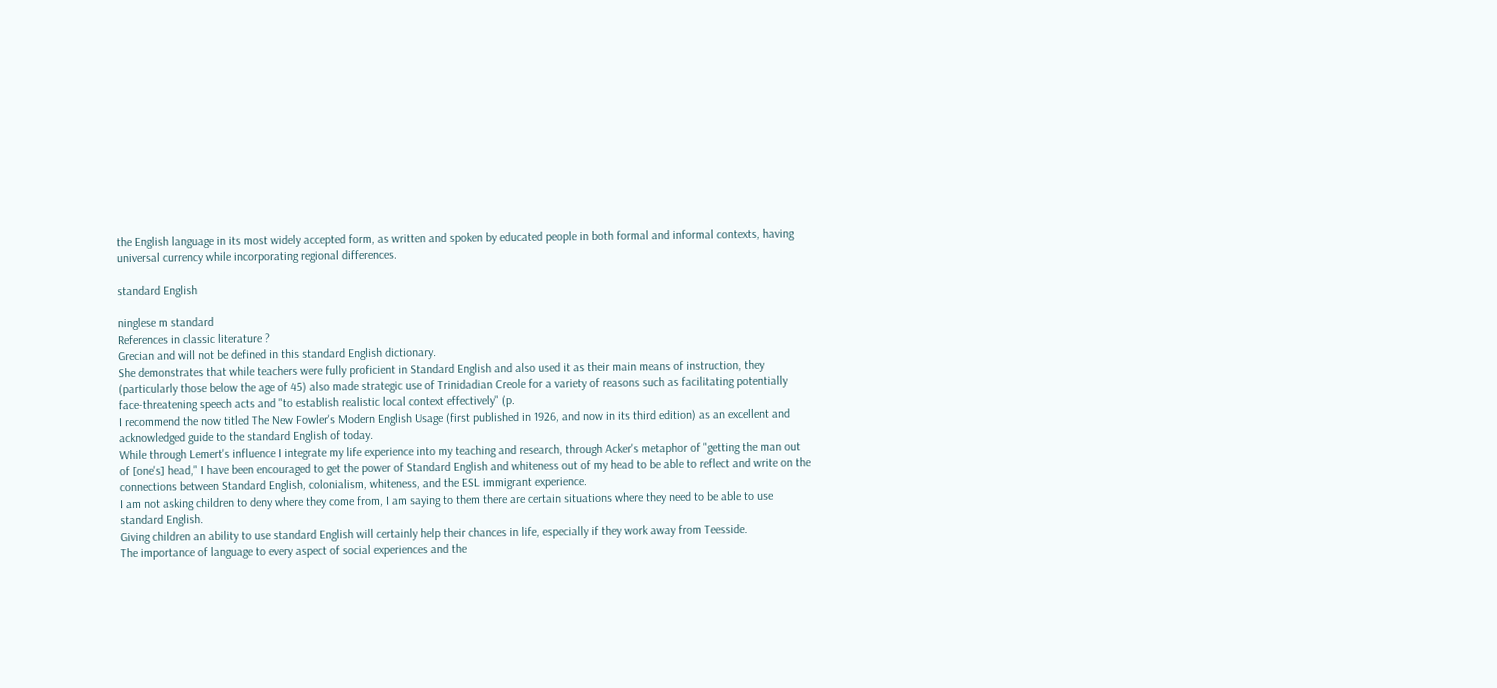the English language in its most widely accepted form, as written and spoken by educated people in both formal and informal contexts, having universal currency while incorporating regional differences.

standard English

ninglese m standard
References in classic literature ?
Grecian and will not be defined in this standard English dictionary.
She demonstrates that while teachers were fully proficient in Standard English and also used it as their main means of instruction, they (particularly those below the age of 45) also made strategic use of Trinidadian Creole for a variety of reasons such as facilitating potentially face-threatening speech acts and "to establish realistic local context effectively" (p.
I recommend the now titled The New Fowler's Modern English Usage (first published in 1926, and now in its third edition) as an excellent and acknowledged guide to the standard English of today.
While through Lemert's influence I integrate my life experience into my teaching and research, through Acker's metaphor of "getting the man out of [one's] head," I have been encouraged to get the power of Standard English and whiteness out of my head to be able to reflect and write on the connections between Standard English, colonialism, whiteness, and the ESL immigrant experience.
I am not asking children to deny where they come from, I am saying to them there are certain situations where they need to be able to use standard English.
Giving children an ability to use standard English will certainly help their chances in life, especially if they work away from Teesside.
The importance of language to every aspect of social experiences and the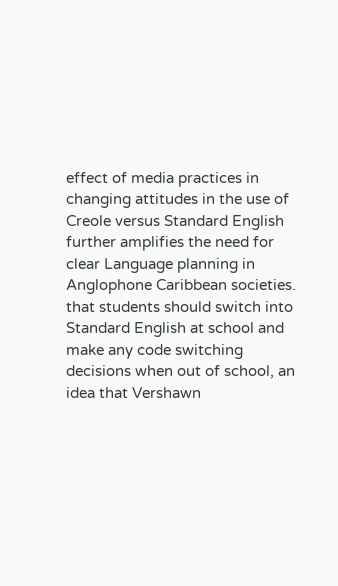effect of media practices in changing attitudes in the use of Creole versus Standard English further amplifies the need for clear Language planning in Anglophone Caribbean societies.
that students should switch into Standard English at school and make any code switching decisions when out of school, an idea that Vershawn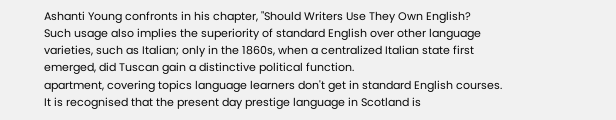Ashanti Young confronts in his chapter, "Should Writers Use They Own English?
Such usage also implies the superiority of standard English over other language varieties, such as Italian; only in the 1860s, when a centralized Italian state first emerged, did Tuscan gain a distinctive political function.
apartment, covering topics language learners don't get in standard English courses.
It is recognised that the present day prestige language in Scotland is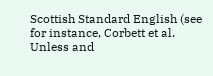Scottish Standard English (see for instance, Corbett et al.
Unless and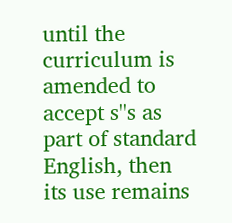until the curriculum is amended to accept s''s as part of standard English, then its use remains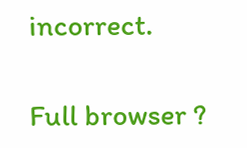incorrect.

Full browser ?